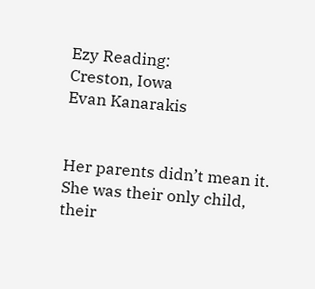Ezy Reading:
Creston, Iowa
Evan Kanarakis


Her parents didn’t mean it.
She was their only child,
their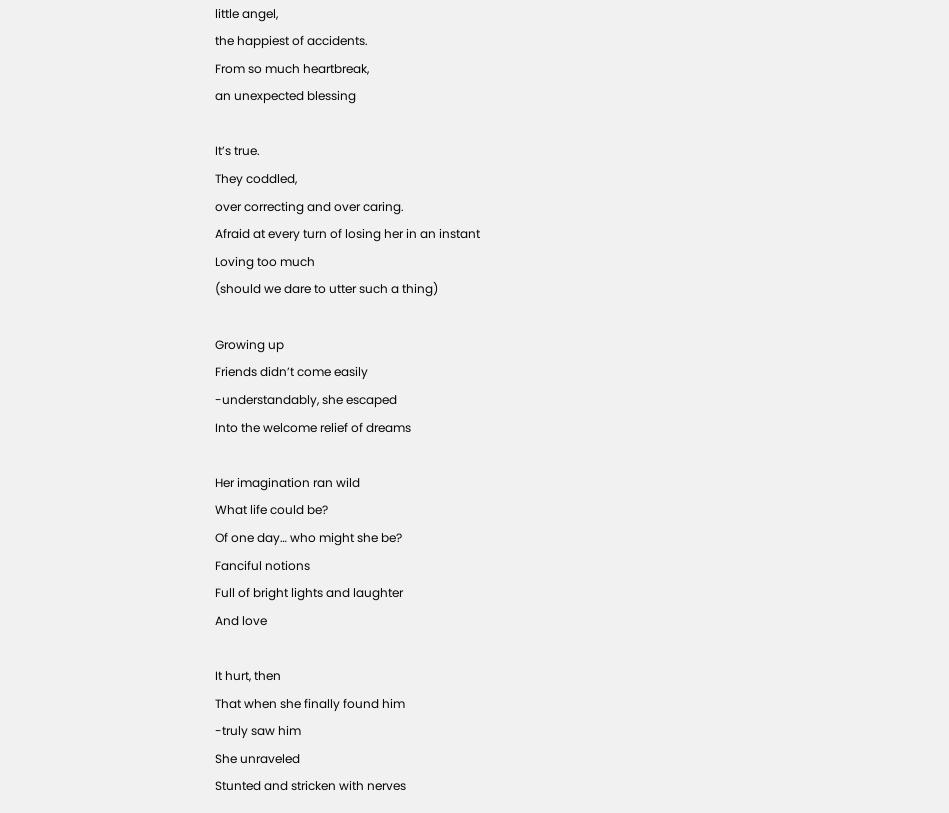little angel,
the happiest of accidents.
From so much heartbreak,
an unexpected blessing

It’s true.
They coddled,
over correcting and over caring.
Afraid at every turn of losing her in an instant
Loving too much
(should we dare to utter such a thing)

Growing up
Friends didn’t come easily
-understandably, she escaped
Into the welcome relief of dreams

Her imagination ran wild
What life could be?
Of one day… who might she be?
Fanciful notions
Full of bright lights and laughter
And love

It hurt, then
That when she finally found him
-truly saw him
She unraveled
Stunted and stricken with nerves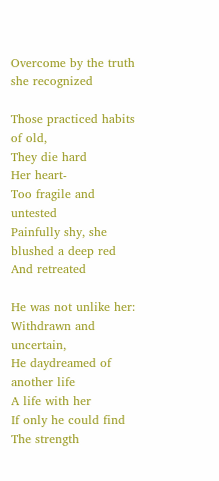Overcome by the truth she recognized

Those practiced habits of old,
They die hard
Her heart-
Too fragile and untested
Painfully shy, she blushed a deep red
And retreated

He was not unlike her:
Withdrawn and uncertain,
He daydreamed of another life
A life with her
If only he could find
The strength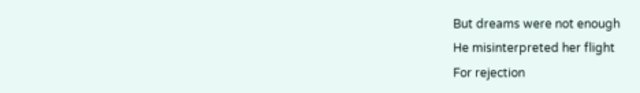But dreams were not enough
He misinterpreted her flight
For rejection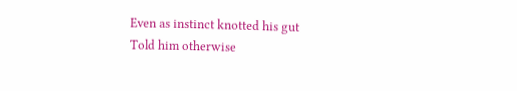Even as instinct knotted his gut
Told him otherwise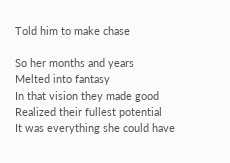Told him to make chase

So her months and years
Melted into fantasy
In that vision they made good
Realized their fullest potential
It was everything she could have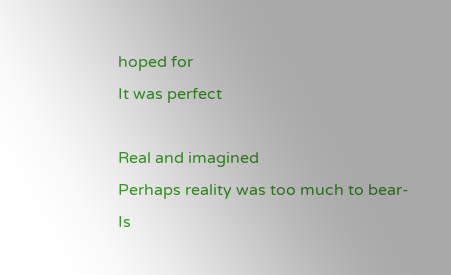hoped for
It was perfect

Real and imagined
Perhaps reality was too much to bear-
Is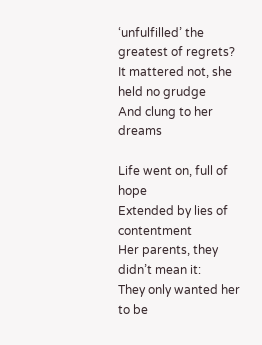‘unfulfilled’ the greatest of regrets?
It mattered not, she held no grudge
And clung to her dreams

Life went on, full of hope
Extended by lies of contentment
Her parents, they didn’t mean it:
They only wanted her to be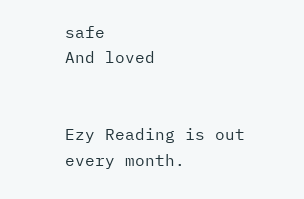safe
And loved


Ezy Reading is out every month.